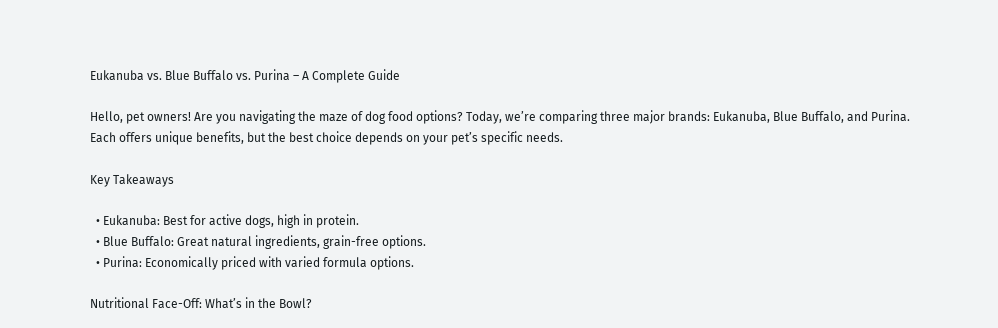Eukanuba vs. Blue Buffalo vs. Purina – A Complete Guide

Hello, pet owners! Are you navigating the maze of dog food options? Today, we’re comparing three major brands: Eukanuba, Blue Buffalo, and Purina. Each offers unique benefits, but the best choice depends on your pet’s specific needs.

Key Takeaways

  • Eukanuba: Best for active dogs, high in protein.
  • Blue Buffalo: Great natural ingredients, grain-free options.
  • Purina: Economically priced with varied formula options.

Nutritional Face-Off: What’s in the Bowl?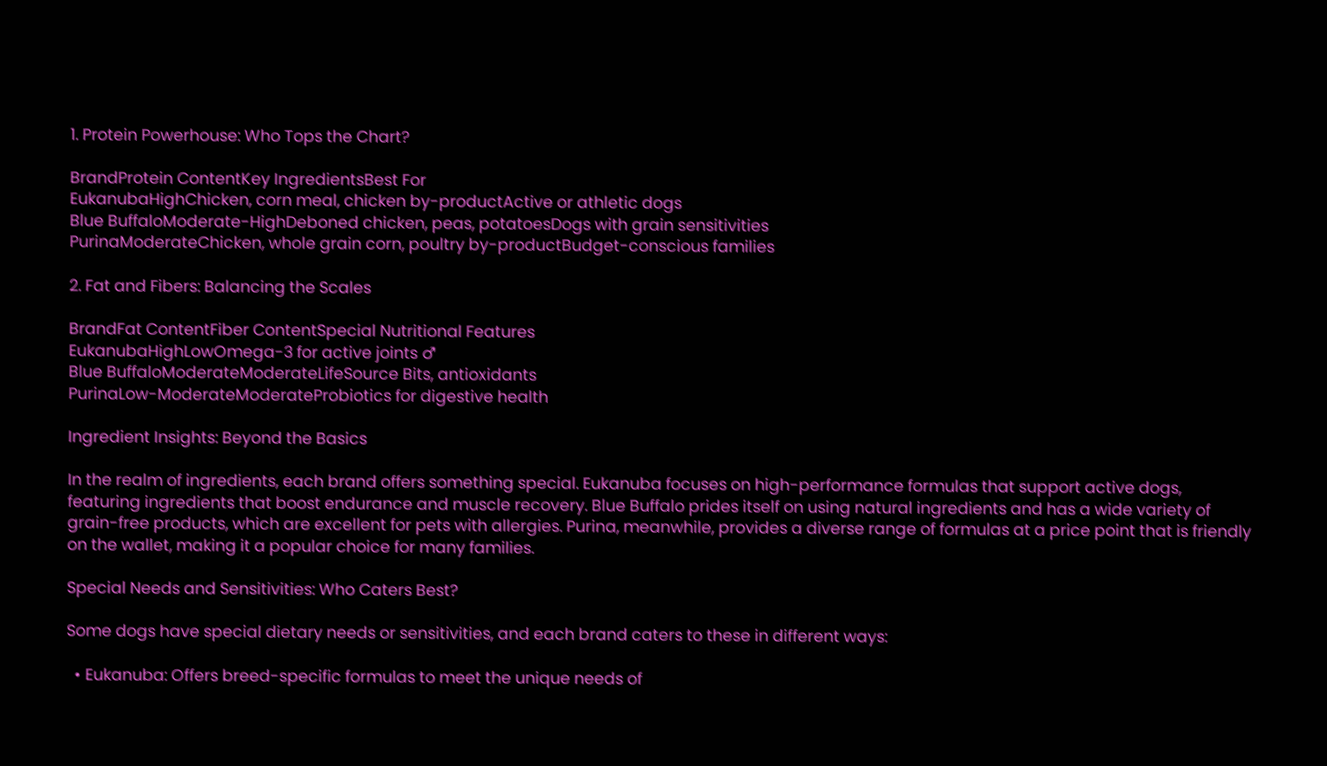1. Protein Powerhouse: Who Tops the Chart?

BrandProtein ContentKey IngredientsBest For
EukanubaHighChicken, corn meal, chicken by-productActive or athletic dogs
Blue BuffaloModerate-HighDeboned chicken, peas, potatoesDogs with grain sensitivities
PurinaModerateChicken, whole grain corn, poultry by-productBudget-conscious families

2. Fat and Fibers: Balancing the Scales

BrandFat ContentFiber ContentSpecial Nutritional Features
EukanubaHighLowOmega-3 for active joints ♂
Blue BuffaloModerateModerateLifeSource Bits, antioxidants
PurinaLow-ModerateModerateProbiotics for digestive health

Ingredient Insights: Beyond the Basics

In the realm of ingredients, each brand offers something special. Eukanuba focuses on high-performance formulas that support active dogs, featuring ingredients that boost endurance and muscle recovery. Blue Buffalo prides itself on using natural ingredients and has a wide variety of grain-free products, which are excellent for pets with allergies. Purina, meanwhile, provides a diverse range of formulas at a price point that is friendly on the wallet, making it a popular choice for many families.

Special Needs and Sensitivities: Who Caters Best?

Some dogs have special dietary needs or sensitivities, and each brand caters to these in different ways:

  • Eukanuba: Offers breed-specific formulas to meet the unique needs of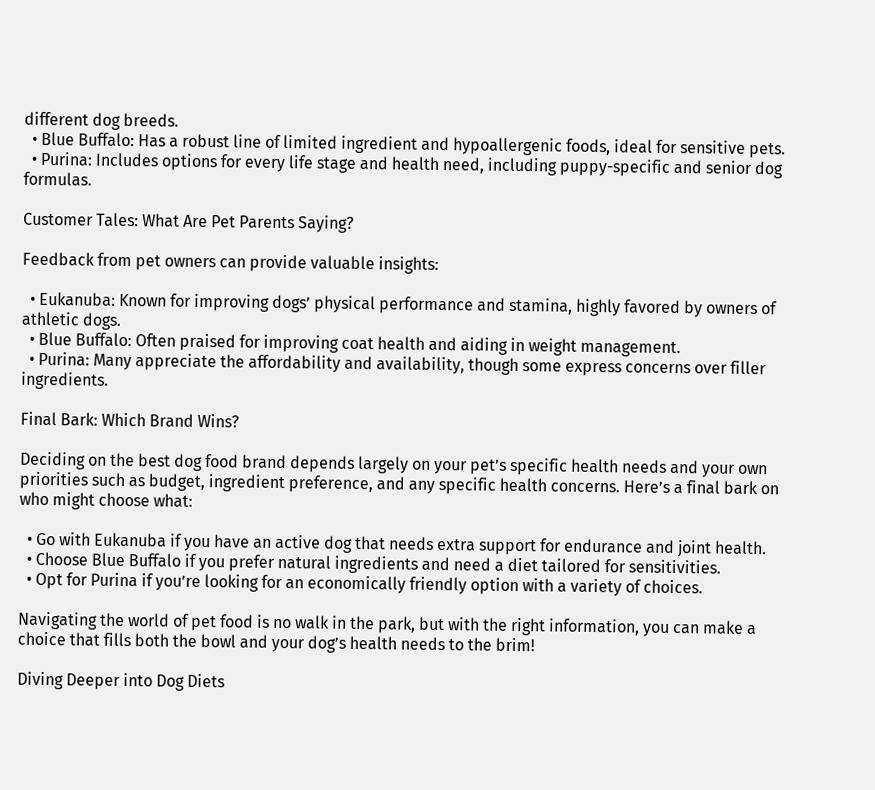different dog breeds.
  • Blue Buffalo: Has a robust line of limited ingredient and hypoallergenic foods, ideal for sensitive pets.
  • Purina: Includes options for every life stage and health need, including puppy-specific and senior dog formulas.

Customer Tales: What Are Pet Parents Saying?

Feedback from pet owners can provide valuable insights:

  • Eukanuba: Known for improving dogs’ physical performance and stamina, highly favored by owners of athletic dogs.
  • Blue Buffalo: Often praised for improving coat health and aiding in weight management.
  • Purina: Many appreciate the affordability and availability, though some express concerns over filler ingredients.

Final Bark: Which Brand Wins?

Deciding on the best dog food brand depends largely on your pet’s specific health needs and your own priorities such as budget, ingredient preference, and any specific health concerns. Here’s a final bark on who might choose what:

  • Go with Eukanuba if you have an active dog that needs extra support for endurance and joint health.
  • Choose Blue Buffalo if you prefer natural ingredients and need a diet tailored for sensitivities.
  • Opt for Purina if you’re looking for an economically friendly option with a variety of choices.

Navigating the world of pet food is no walk in the park, but with the right information, you can make a choice that fills both the bowl and your dog’s health needs to the brim!

Diving Deeper into Dog Diets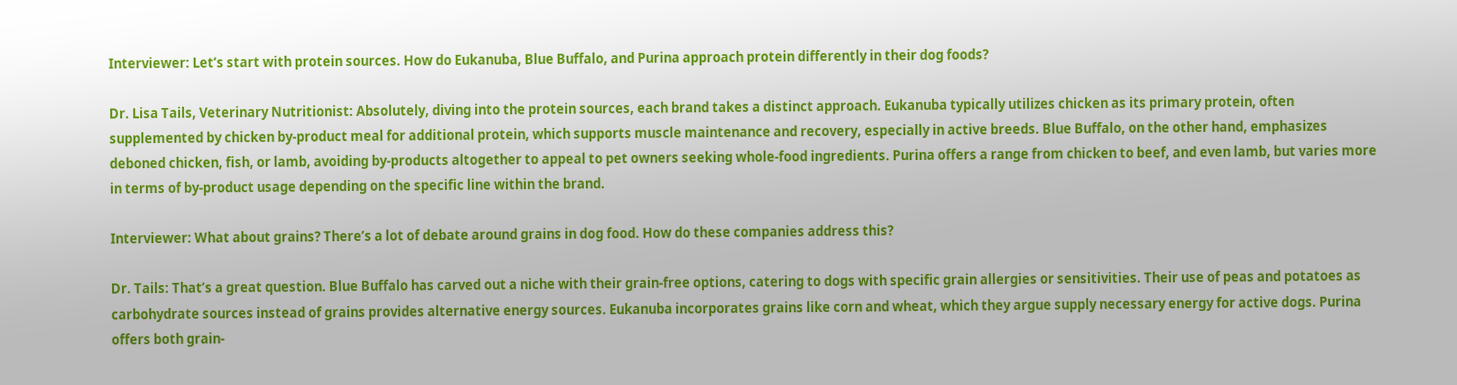Interviewer: Let’s start with protein sources. How do Eukanuba, Blue Buffalo, and Purina approach protein differently in their dog foods?

Dr. Lisa Tails, Veterinary Nutritionist: Absolutely, diving into the protein sources, each brand takes a distinct approach. Eukanuba typically utilizes chicken as its primary protein, often supplemented by chicken by-product meal for additional protein, which supports muscle maintenance and recovery, especially in active breeds. Blue Buffalo, on the other hand, emphasizes deboned chicken, fish, or lamb, avoiding by-products altogether to appeal to pet owners seeking whole-food ingredients. Purina offers a range from chicken to beef, and even lamb, but varies more in terms of by-product usage depending on the specific line within the brand.

Interviewer: What about grains? There’s a lot of debate around grains in dog food. How do these companies address this?

Dr. Tails: That’s a great question. Blue Buffalo has carved out a niche with their grain-free options, catering to dogs with specific grain allergies or sensitivities. Their use of peas and potatoes as carbohydrate sources instead of grains provides alternative energy sources. Eukanuba incorporates grains like corn and wheat, which they argue supply necessary energy for active dogs. Purina offers both grain-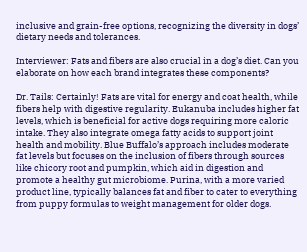inclusive and grain-free options, recognizing the diversity in dogs’ dietary needs and tolerances.

Interviewer: Fats and fibers are also crucial in a dog’s diet. Can you elaborate on how each brand integrates these components?

Dr. Tails: Certainly! Fats are vital for energy and coat health, while fibers help with digestive regularity. Eukanuba includes higher fat levels, which is beneficial for active dogs requiring more caloric intake. They also integrate omega fatty acids to support joint health and mobility. Blue Buffalo’s approach includes moderate fat levels but focuses on the inclusion of fibers through sources like chicory root and pumpkin, which aid in digestion and promote a healthy gut microbiome. Purina, with a more varied product line, typically balances fat and fiber to cater to everything from puppy formulas to weight management for older dogs.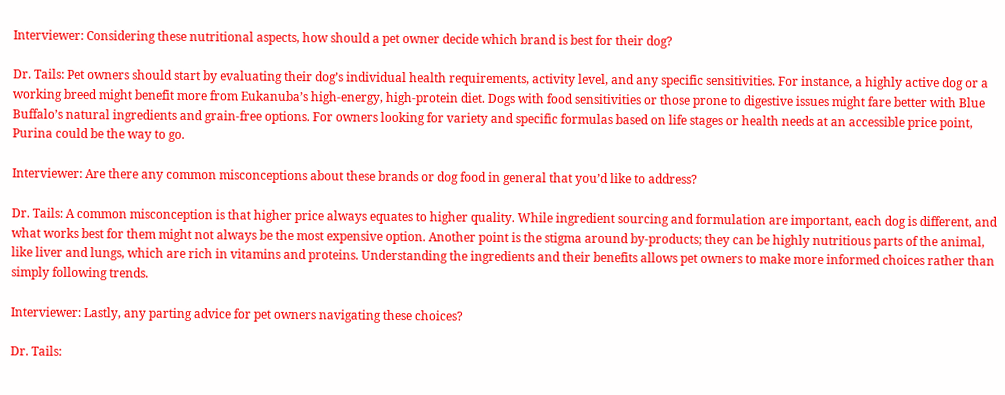Interviewer: Considering these nutritional aspects, how should a pet owner decide which brand is best for their dog?

Dr. Tails: Pet owners should start by evaluating their dog’s individual health requirements, activity level, and any specific sensitivities. For instance, a highly active dog or a working breed might benefit more from Eukanuba’s high-energy, high-protein diet. Dogs with food sensitivities or those prone to digestive issues might fare better with Blue Buffalo’s natural ingredients and grain-free options. For owners looking for variety and specific formulas based on life stages or health needs at an accessible price point, Purina could be the way to go.

Interviewer: Are there any common misconceptions about these brands or dog food in general that you’d like to address?

Dr. Tails: A common misconception is that higher price always equates to higher quality. While ingredient sourcing and formulation are important, each dog is different, and what works best for them might not always be the most expensive option. Another point is the stigma around by-products; they can be highly nutritious parts of the animal, like liver and lungs, which are rich in vitamins and proteins. Understanding the ingredients and their benefits allows pet owners to make more informed choices rather than simply following trends.

Interviewer: Lastly, any parting advice for pet owners navigating these choices?

Dr. Tails: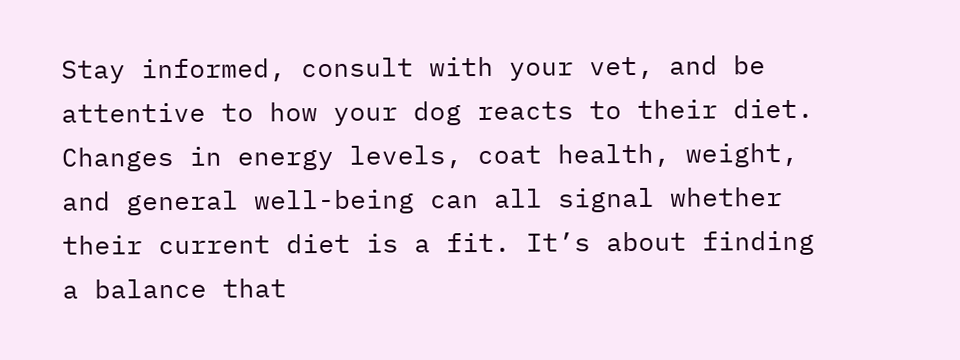Stay informed, consult with your vet, and be attentive to how your dog reacts to their diet. Changes in energy levels, coat health, weight, and general well-being can all signal whether their current diet is a fit. It’s about finding a balance that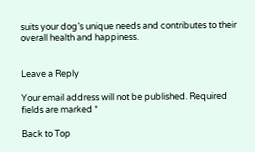suits your dog’s unique needs and contributes to their overall health and happiness.


Leave a Reply

Your email address will not be published. Required fields are marked *

Back to Top